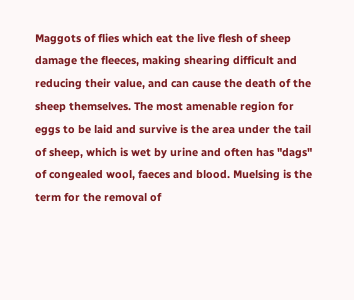Maggots of flies which eat the live flesh of sheep damage the fleeces, making shearing difficult and reducing their value, and can cause the death of the sheep themselves. The most amenable region for eggs to be laid and survive is the area under the tail of sheep, which is wet by urine and often has "dags" of congealed wool, faeces and blood. Muelsing is the term for the removal of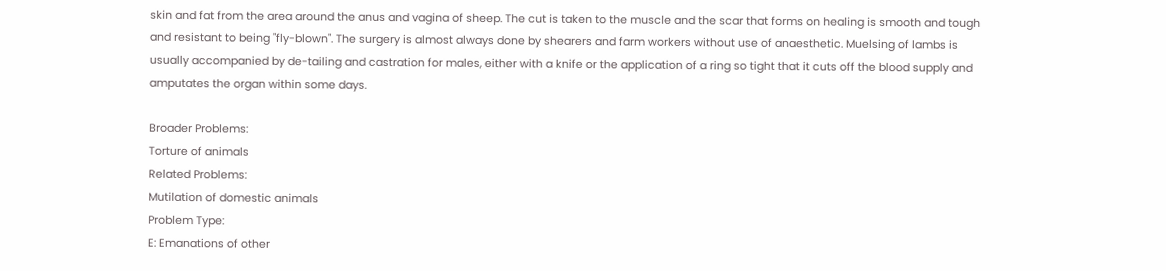skin and fat from the area around the anus and vagina of sheep. The cut is taken to the muscle and the scar that forms on healing is smooth and tough and resistant to being "fly-blown". The surgery is almost always done by shearers and farm workers without use of anaesthetic. Muelsing of lambs is usually accompanied by de-tailing and castration for males, either with a knife or the application of a ring so tight that it cuts off the blood supply and amputates the organ within some days.

Broader Problems:
Torture of animals
Related Problems:
Mutilation of domestic animals
Problem Type:
E: Emanations of other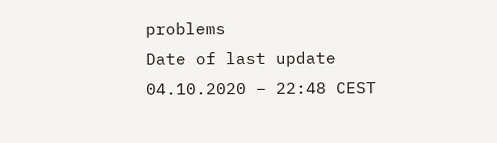problems
Date of last update
04.10.2020 – 22:48 CEST